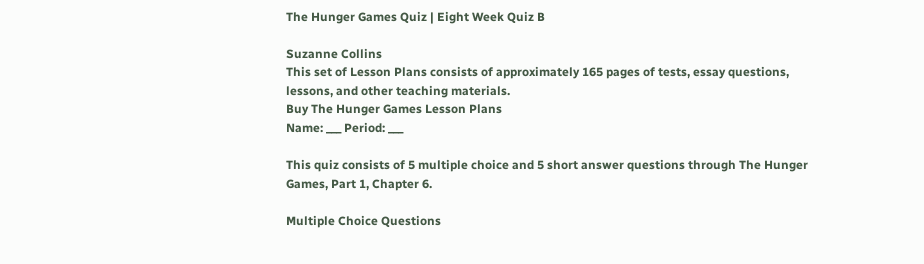The Hunger Games Quiz | Eight Week Quiz B

Suzanne Collins
This set of Lesson Plans consists of approximately 165 pages of tests, essay questions, lessons, and other teaching materials.
Buy The Hunger Games Lesson Plans
Name: ___ Period: ___

This quiz consists of 5 multiple choice and 5 short answer questions through The Hunger Games, Part 1, Chapter 6.

Multiple Choice Questions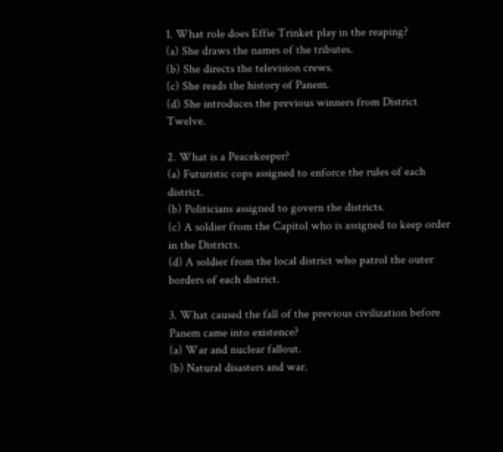1. What role does Effie Trinket play in the reaping?
(a) She draws the names of the tributes.
(b) She directs the television crews.
(c) She reads the history of Panem.
(d) She introduces the previous winners from District Twelve.

2. What is a Peacekeeper?
(a) Futuristic cops assigned to enforce the rules of each district.
(b) Politicians assigned to govern the districts.
(c) A soldier from the Capitol who is assigned to keep order in the Districts.
(d) A soldier from the local district who patrol the outer borders of each district.

3. What caused the fall of the previous civilization before Panem came into existence?
(a) War and nuclear fallout.
(b) Natural disasters and war.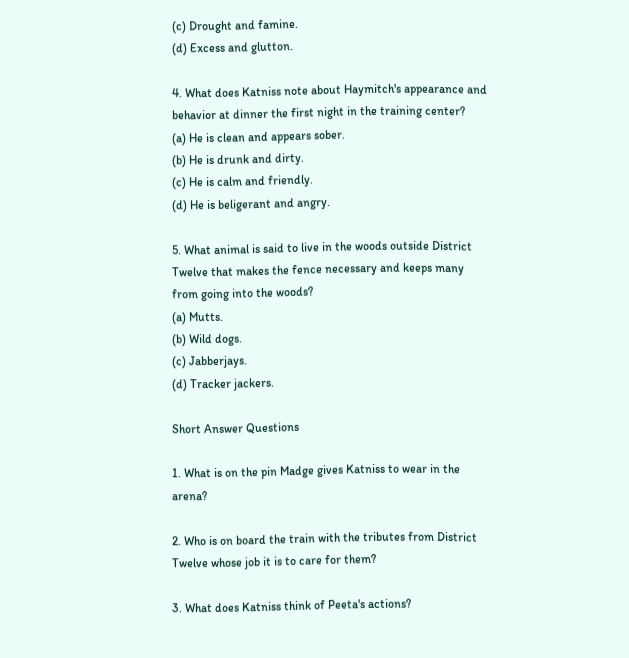(c) Drought and famine.
(d) Excess and glutton.

4. What does Katniss note about Haymitch's appearance and behavior at dinner the first night in the training center?
(a) He is clean and appears sober.
(b) He is drunk and dirty.
(c) He is calm and friendly.
(d) He is beligerant and angry.

5. What animal is said to live in the woods outside District Twelve that makes the fence necessary and keeps many from going into the woods?
(a) Mutts.
(b) Wild dogs.
(c) Jabberjays.
(d) Tracker jackers.

Short Answer Questions

1. What is on the pin Madge gives Katniss to wear in the arena?

2. Who is on board the train with the tributes from District Twelve whose job it is to care for them?

3. What does Katniss think of Peeta's actions?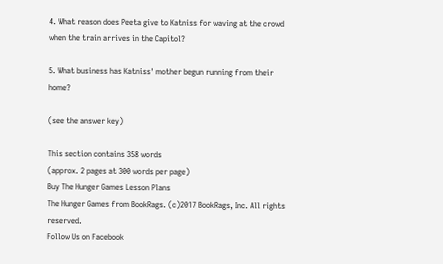4. What reason does Peeta give to Katniss for waving at the crowd when the train arrives in the Capitol?

5. What business has Katniss' mother begun running from their home?

(see the answer key)

This section contains 358 words
(approx. 2 pages at 300 words per page)
Buy The Hunger Games Lesson Plans
The Hunger Games from BookRags. (c)2017 BookRags, Inc. All rights reserved.
Follow Us on Facebook